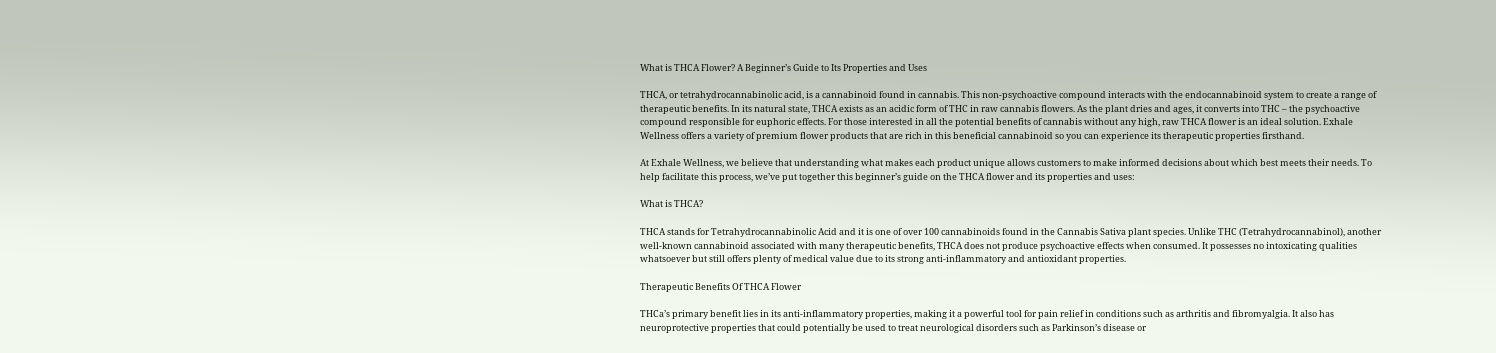What is THCA Flower? A Beginner’s Guide to Its Properties and Uses

THCA, or tetrahydrocannabinolic acid, is a cannabinoid found in cannabis. This non-psychoactive compound interacts with the endocannabinoid system to create a range of therapeutic benefits. In its natural state, THCA exists as an acidic form of THC in raw cannabis flowers. As the plant dries and ages, it converts into THC – the psychoactive compound responsible for euphoric effects. For those interested in all the potential benefits of cannabis without any high, raw THCA flower is an ideal solution. Exhale Wellness offers a variety of premium flower products that are rich in this beneficial cannabinoid so you can experience its therapeutic properties firsthand.

At Exhale Wellness, we believe that understanding what makes each product unique allows customers to make informed decisions about which best meets their needs. To help facilitate this process, we’ve put together this beginner’s guide on the THCA flower and its properties and uses:

What is THCA?

THCA stands for Tetrahydrocannabinolic Acid and it is one of over 100 cannabinoids found in the Cannabis Sativa plant species. Unlike THC (Tetrahydrocannabinol), another well-known cannabinoid associated with many therapeutic benefits, THCA does not produce psychoactive effects when consumed. It possesses no intoxicating qualities whatsoever but still offers plenty of medical value due to its strong anti-inflammatory and antioxidant properties.

Therapeutic Benefits Of THCA Flower

THCa’s primary benefit lies in its anti-inflammatory properties, making it a powerful tool for pain relief in conditions such as arthritis and fibromyalgia. It also has neuroprotective properties that could potentially be used to treat neurological disorders such as Parkinson’s disease or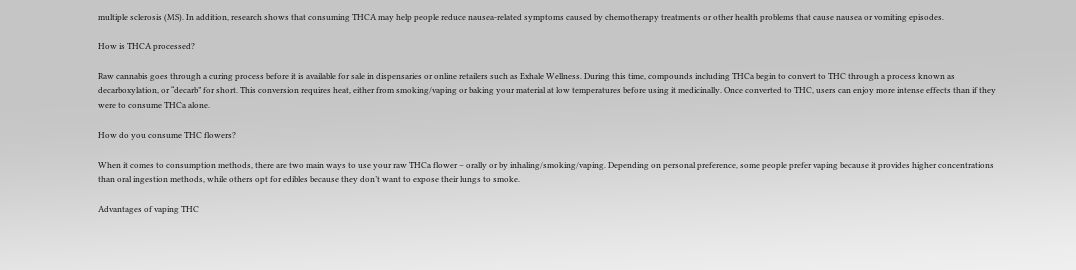multiple sclerosis (MS). In addition, research shows that consuming THCA may help people reduce nausea-related symptoms caused by chemotherapy treatments or other health problems that cause nausea or vomiting episodes.

How is THCA processed?

Raw cannabis goes through a curing process before it is available for sale in dispensaries or online retailers such as Exhale Wellness. During this time, compounds including THCa begin to convert to THC through a process known as decarboxylation, or “decarb” for short. This conversion requires heat, either from smoking/vaping or baking your material at low temperatures before using it medicinally. Once converted to THC, users can enjoy more intense effects than if they were to consume THCa alone.

How do you consume THC flowers?

When it comes to consumption methods, there are two main ways to use your raw THCa flower – orally or by inhaling/smoking/vaping. Depending on personal preference, some people prefer vaping because it provides higher concentrations than oral ingestion methods, while others opt for edibles because they don’t want to expose their lungs to smoke.

Advantages of vaping THC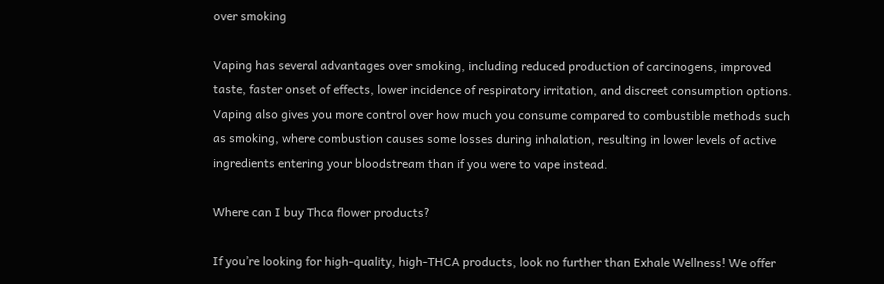over smoking

Vaping has several advantages over smoking, including reduced production of carcinogens, improved taste, faster onset of effects, lower incidence of respiratory irritation, and discreet consumption options. Vaping also gives you more control over how much you consume compared to combustible methods such as smoking, where combustion causes some losses during inhalation, resulting in lower levels of active ingredients entering your bloodstream than if you were to vape instead.

Where can I buy Thca flower products?

If you’re looking for high-quality, high-THCA products, look no further than Exhale Wellness! We offer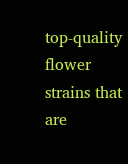top-quality flower strains that are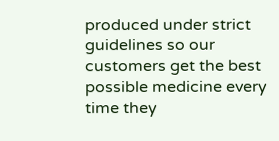produced under strict guidelines so our customers get the best possible medicine every time they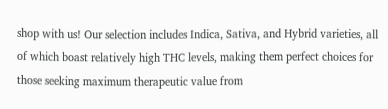shop with us! Our selection includes Indica, Sativa, and Hybrid varieties, all of which boast relatively high THC levels, making them perfect choices for those seeking maximum therapeutic value from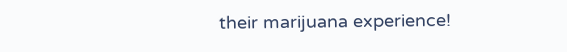their marijuana experience!